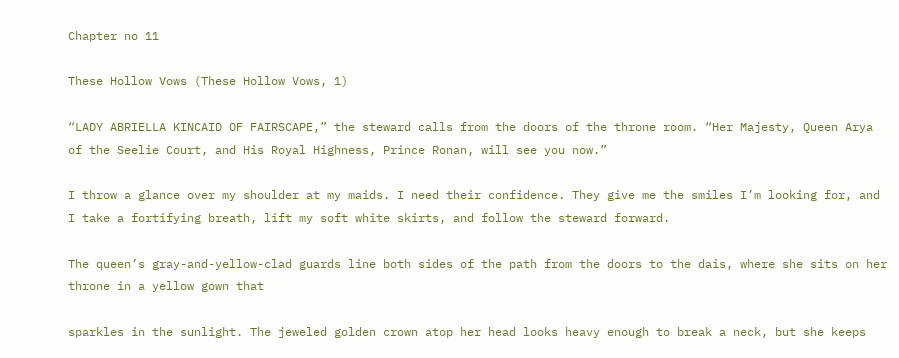Chapter no 11

These Hollow Vows (These Hollow Vows, 1)

“LADY ABRIELLA KINCAID OF FAIRSCAPE,” the steward calls from the doors of the throne room. “Her Majesty, Queen Arya of the Seelie Court, and His Royal Highness, Prince Ronan, will see you now.”

I throw a glance over my shoulder at my maids. I need their confidence. They give me the smiles I’m looking for, and I take a fortifying breath, lift my soft white skirts, and follow the steward forward.

The queen’s gray-and-yellow-clad guards line both sides of the path from the doors to the dais, where she sits on her throne in a yellow gown that

sparkles in the sunlight. The jeweled golden crown atop her head looks heavy enough to break a neck, but she keeps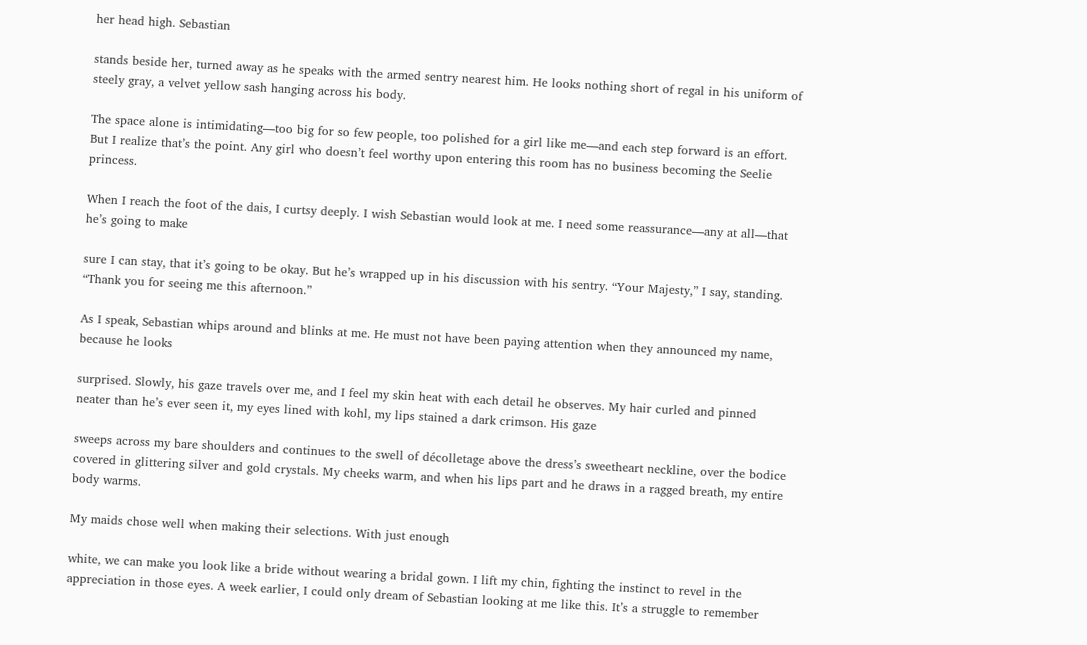her head high. Sebastian

stands beside her, turned away as he speaks with the armed sentry nearest him. He looks nothing short of regal in his uniform of steely gray, a velvet yellow sash hanging across his body.

The space alone is intimidating—too big for so few people, too polished for a girl like me—and each step forward is an effort. But I realize that’s the point. Any girl who doesn’t feel worthy upon entering this room has no business becoming the Seelie princess.

When I reach the foot of the dais, I curtsy deeply. I wish Sebastian would look at me. I need some reassurance—any at all—that he’s going to make

sure I can stay, that it’s going to be okay. But he’s wrapped up in his discussion with his sentry. “Your Majesty,” I say, standing. “Thank you for seeing me this afternoon.”

As I speak, Sebastian whips around and blinks at me. He must not have been paying attention when they announced my name, because he looks

surprised. Slowly, his gaze travels over me, and I feel my skin heat with each detail he observes. My hair curled and pinned neater than he’s ever seen it, my eyes lined with kohl, my lips stained a dark crimson. His gaze

sweeps across my bare shoulders and continues to the swell of décolletage above the dress’s sweetheart neckline, over the bodice covered in glittering silver and gold crystals. My cheeks warm, and when his lips part and he draws in a ragged breath, my entire body warms.

My maids chose well when making their selections. With just enough

white, we can make you look like a bride without wearing a bridal gown. I lift my chin, fighting the instinct to revel in the appreciation in those eyes. A week earlier, I could only dream of Sebastian looking at me like this. It’s a struggle to remember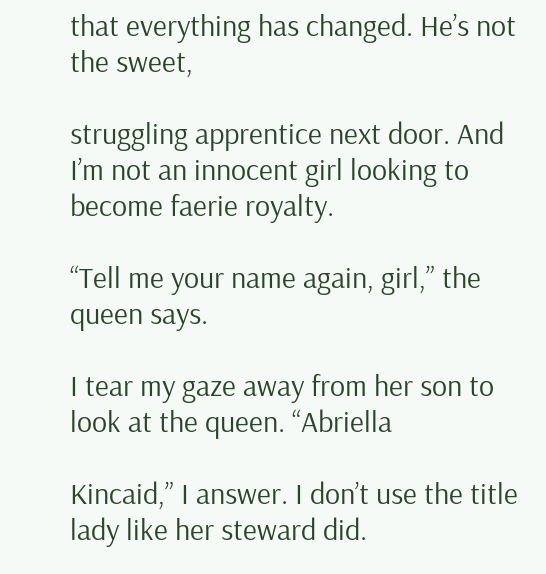that everything has changed. He’s not the sweet,

struggling apprentice next door. And I’m not an innocent girl looking to become faerie royalty.

“Tell me your name again, girl,” the queen says.

I tear my gaze away from her son to look at the queen. “Abriella

Kincaid,” I answer. I don’t use the title lady like her steward did.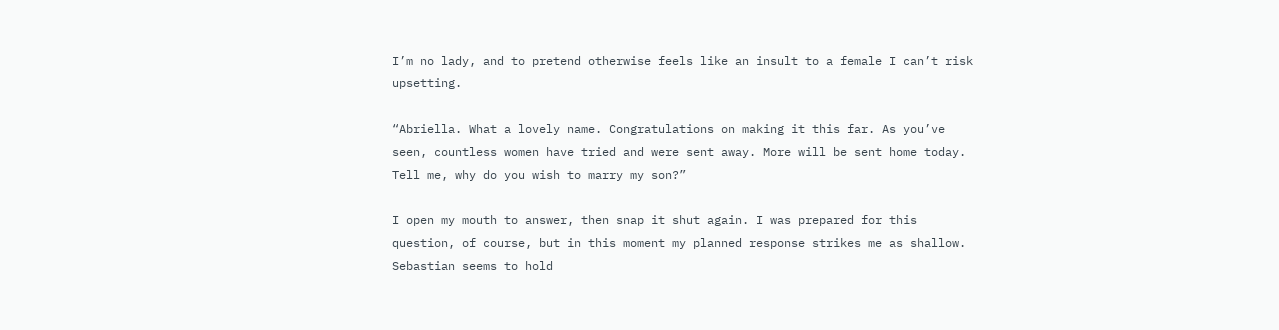I’m no lady, and to pretend otherwise feels like an insult to a female I can’t risk upsetting.

“Abriella. What a lovely name. Congratulations on making it this far. As you’ve seen, countless women have tried and were sent away. More will be sent home today. Tell me, why do you wish to marry my son?”

I open my mouth to answer, then snap it shut again. I was prepared for this question, of course, but in this moment my planned response strikes me as shallow. Sebastian seems to hold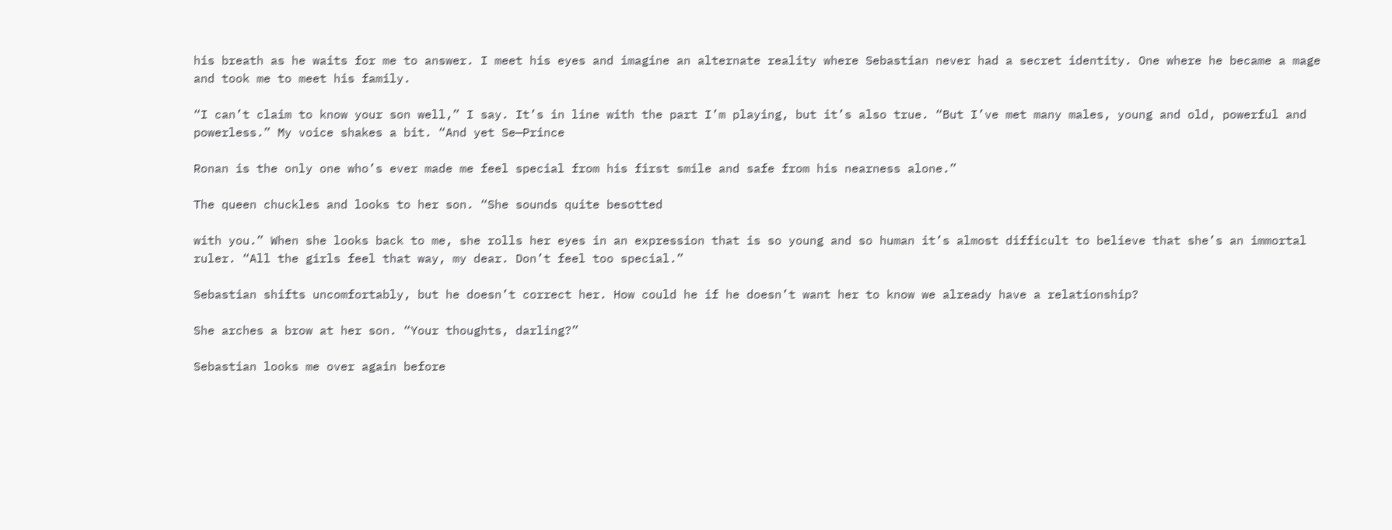his breath as he waits for me to answer. I meet his eyes and imagine an alternate reality where Sebastian never had a secret identity. One where he became a mage and took me to meet his family.

“I can’t claim to know your son well,” I say. It’s in line with the part I’m playing, but it’s also true. “But I’ve met many males, young and old, powerful and powerless.” My voice shakes a bit. “And yet Se—Prince

Ronan is the only one who’s ever made me feel special from his first smile and safe from his nearness alone.”

The queen chuckles and looks to her son. “She sounds quite besotted

with you.” When she looks back to me, she rolls her eyes in an expression that is so young and so human it’s almost difficult to believe that she’s an immortal ruler. “All the girls feel that way, my dear. Don’t feel too special.”

Sebastian shifts uncomfortably, but he doesn’t correct her. How could he if he doesn’t want her to know we already have a relationship?

She arches a brow at her son. “Your thoughts, darling?”

Sebastian looks me over again before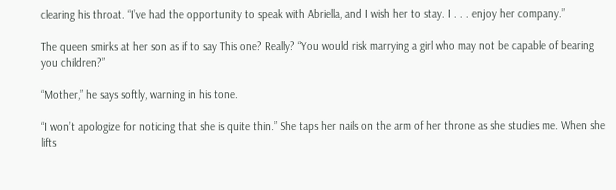clearing his throat. “I’ve had the opportunity to speak with Abriella, and I wish her to stay. I . . . enjoy her company.”

The queen smirks at her son as if to say This one? Really? “You would risk marrying a girl who may not be capable of bearing you children?”

“Mother,” he says softly, warning in his tone.

“I won’t apologize for noticing that she is quite thin.” She taps her nails on the arm of her throne as she studies me. When she lifts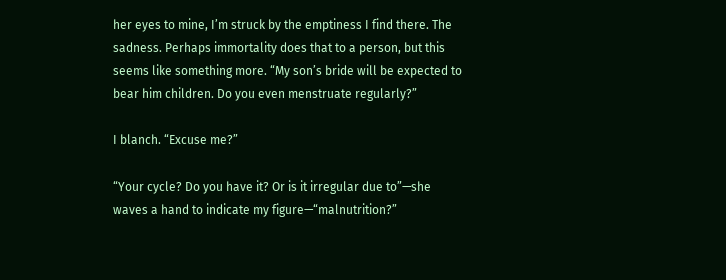her eyes to mine, I’m struck by the emptiness I find there. The sadness. Perhaps immortality does that to a person, but this seems like something more. “My son’s bride will be expected to bear him children. Do you even menstruate regularly?”

I blanch. “Excuse me?”

“Your cycle? Do you have it? Or is it irregular due to”—she waves a hand to indicate my figure—“malnutrition?”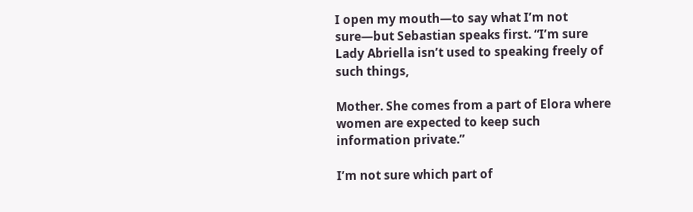I open my mouth—to say what I’m not sure—but Sebastian speaks first. “I’m sure Lady Abriella isn’t used to speaking freely of such things,

Mother. She comes from a part of Elora where women are expected to keep such information private.”

I’m not sure which part of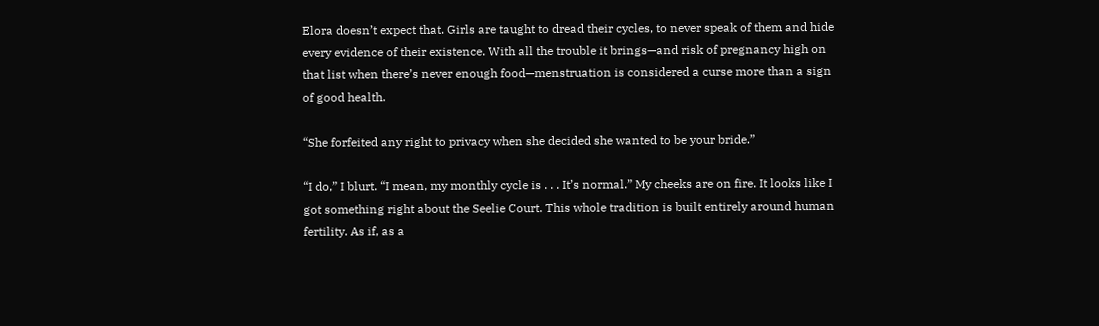Elora doesn’t expect that. Girls are taught to dread their cycles, to never speak of them and hide every evidence of their existence. With all the trouble it brings—and risk of pregnancy high on that list when there’s never enough food—menstruation is considered a curse more than a sign of good health.

“She forfeited any right to privacy when she decided she wanted to be your bride.”

“I do,” I blurt. “I mean, my monthly cycle is . . . It’s normal.” My cheeks are on fire. It looks like I got something right about the Seelie Court. This whole tradition is built entirely around human fertility. As if, as a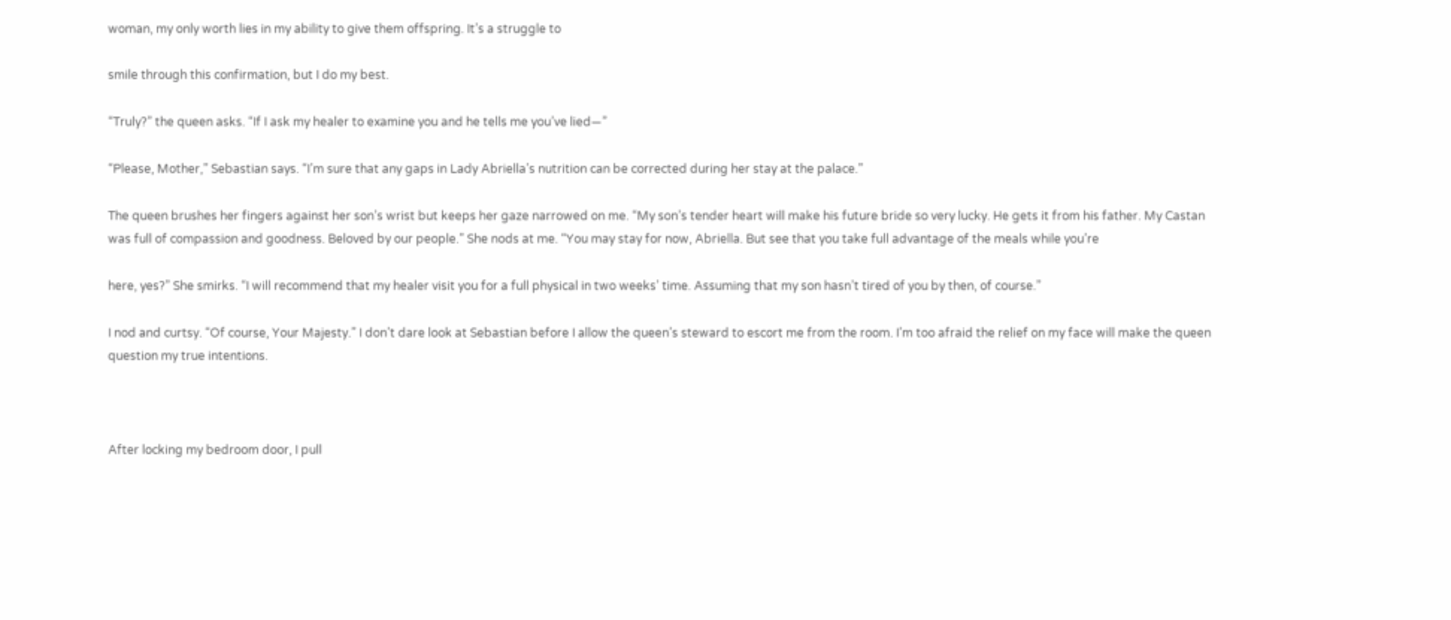woman, my only worth lies in my ability to give them offspring. It’s a struggle to

smile through this confirmation, but I do my best.

“Truly?” the queen asks. “If I ask my healer to examine you and he tells me you’ve lied—”

“Please, Mother,” Sebastian says. “I’m sure that any gaps in Lady Abriella’s nutrition can be corrected during her stay at the palace.”

The queen brushes her fingers against her son’s wrist but keeps her gaze narrowed on me. “My son’s tender heart will make his future bride so very lucky. He gets it from his father. My Castan was full of compassion and goodness. Beloved by our people.” She nods at me. “You may stay for now, Abriella. But see that you take full advantage of the meals while you’re

here, yes?” She smirks. “I will recommend that my healer visit you for a full physical in two weeks’ time. Assuming that my son hasn’t tired of you by then, of course.”

I nod and curtsy. “Of course, Your Majesty.” I don’t dare look at Sebastian before I allow the queen’s steward to escort me from the room. I’m too afraid the relief on my face will make the queen question my true intentions.



After locking my bedroom door, I pull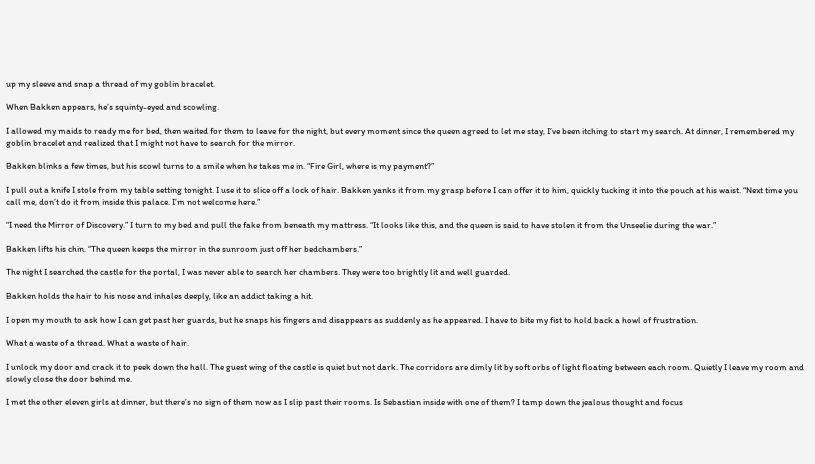up my sleeve and snap a thread of my goblin bracelet.

When Bakken appears, he’s squinty-eyed and scowling.

I allowed my maids to ready me for bed, then waited for them to leave for the night, but every moment since the queen agreed to let me stay, I’ve been itching to start my search. At dinner, I remembered my goblin bracelet and realized that I might not have to search for the mirror.

Bakken blinks a few times, but his scowl turns to a smile when he takes me in. “Fire Girl, where is my payment?”

I pull out a knife I stole from my table setting tonight. I use it to slice off a lock of hair. Bakken yanks it from my grasp before I can offer it to him, quickly tucking it into the pouch at his waist. “Next time you call me, don’t do it from inside this palace. I’m not welcome here.”

“I need the Mirror of Discovery.” I turn to my bed and pull the fake from beneath my mattress. “It looks like this, and the queen is said to have stolen it from the Unseelie during the war.”

Bakken lifts his chin. “The queen keeps the mirror in the sunroom just off her bedchambers.”

The night I searched the castle for the portal, I was never able to search her chambers. They were too brightly lit and well guarded.

Bakken holds the hair to his nose and inhales deeply, like an addict taking a hit.

I open my mouth to ask how I can get past her guards, but he snaps his fingers and disappears as suddenly as he appeared. I have to bite my fist to hold back a howl of frustration.

What a waste of a thread. What a waste of hair.

I unlock my door and crack it to peek down the hall. The guest wing of the castle is quiet but not dark. The corridors are dimly lit by soft orbs of light floating between each room. Quietly I leave my room and slowly close the door behind me.

I met the other eleven girls at dinner, but there’s no sign of them now as I slip past their rooms. Is Sebastian inside with one of them? I tamp down the jealous thought and focus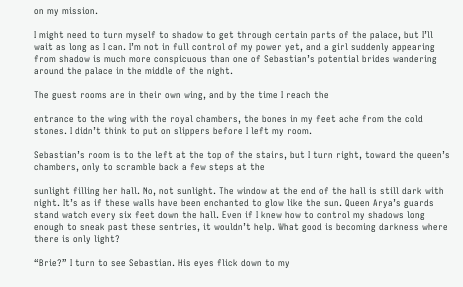on my mission.

I might need to turn myself to shadow to get through certain parts of the palace, but I’ll wait as long as I can. I’m not in full control of my power yet, and a girl suddenly appearing from shadow is much more conspicuous than one of Sebastian’s potential brides wandering around the palace in the middle of the night.

The guest rooms are in their own wing, and by the time I reach the

entrance to the wing with the royal chambers, the bones in my feet ache from the cold stones. I didn’t think to put on slippers before I left my room.

Sebastian’s room is to the left at the top of the stairs, but I turn right, toward the queen’s chambers, only to scramble back a few steps at the

sunlight filling her hall. No, not sunlight. The window at the end of the hall is still dark with night. It’s as if these walls have been enchanted to glow like the sun. Queen Arya’s guards stand watch every six feet down the hall. Even if I knew how to control my shadows long enough to sneak past these sentries, it wouldn’t help. What good is becoming darkness where there is only light?

“Brie?” I turn to see Sebastian. His eyes flick down to my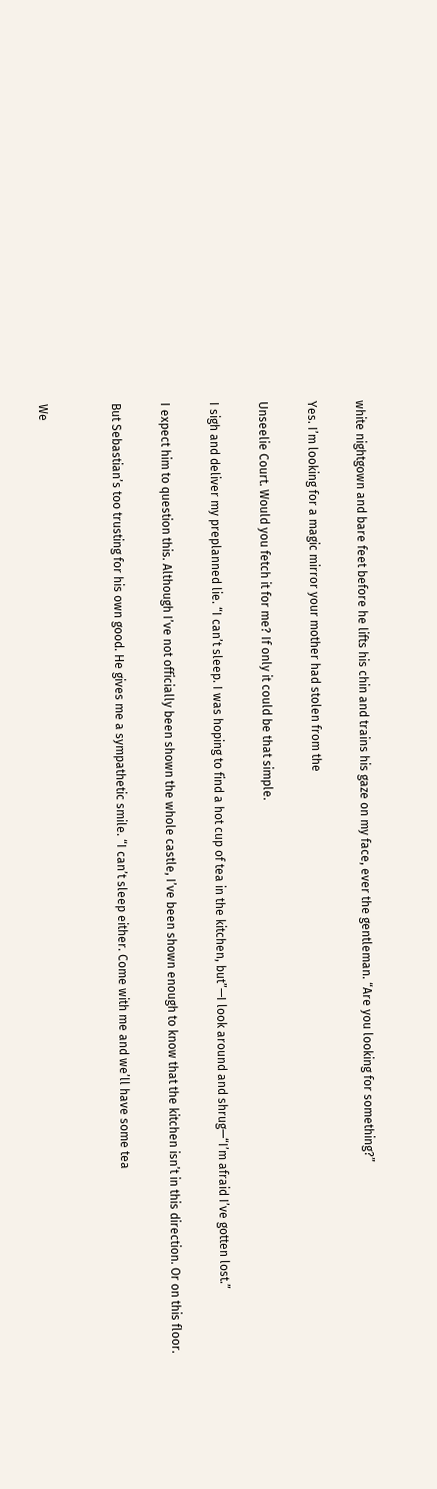white nightgown and bare feet before he lifts his chin and trains his gaze on my face, ever the gentleman. “Are you looking for something?”

Yes. I’m looking for a magic mirror your mother had stolen from the

Unseelie Court. Would you fetch it for me? If only it could be that simple.

I sigh and deliver my preplanned lie. “I can’t sleep. I was hoping to find a hot cup of tea in the kitchen, but”—I look around and shrug—“I’m afraid I’ve gotten lost.”

I expect him to question this. Although I’ve not officially been shown the whole castle, I’ve been shown enough to know that the kitchen isn’t in this direction. Or on this floor.

But Sebastian’s too trusting for his own good. He gives me a sympathetic smile. “I can’t sleep either. Come with me and we’ll have some tea


We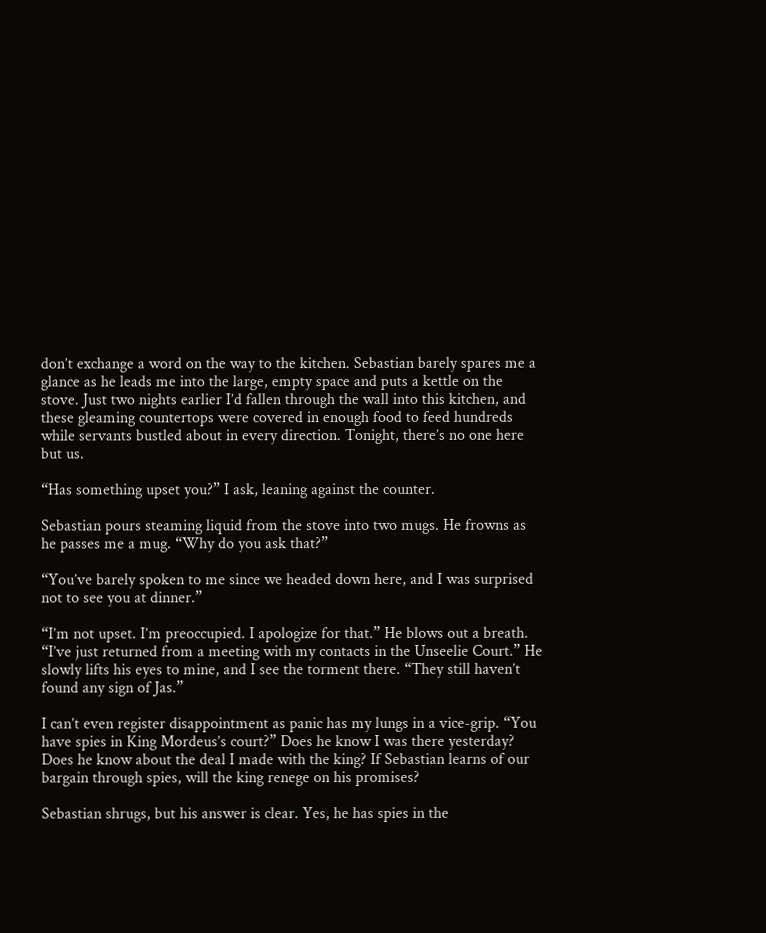don’t exchange a word on the way to the kitchen. Sebastian barely spares me a glance as he leads me into the large, empty space and puts a kettle on the stove. Just two nights earlier I’d fallen through the wall into this kitchen, and these gleaming countertops were covered in enough food to feed hundreds while servants bustled about in every direction. Tonight, there’s no one here but us.

“Has something upset you?” I ask, leaning against the counter.

Sebastian pours steaming liquid from the stove into two mugs. He frowns as he passes me a mug. “Why do you ask that?”

“You’ve barely spoken to me since we headed down here, and I was surprised not to see you at dinner.”

“I’m not upset. I’m preoccupied. I apologize for that.” He blows out a breath. “I’ve just returned from a meeting with my contacts in the Unseelie Court.” He slowly lifts his eyes to mine, and I see the torment there. “They still haven’t found any sign of Jas.”

I can’t even register disappointment as panic has my lungs in a vice-grip. “You have spies in King Mordeus’s court?” Does he know I was there yesterday? Does he know about the deal I made with the king? If Sebastian learns of our bargain through spies, will the king renege on his promises?

Sebastian shrugs, but his answer is clear. Yes, he has spies in the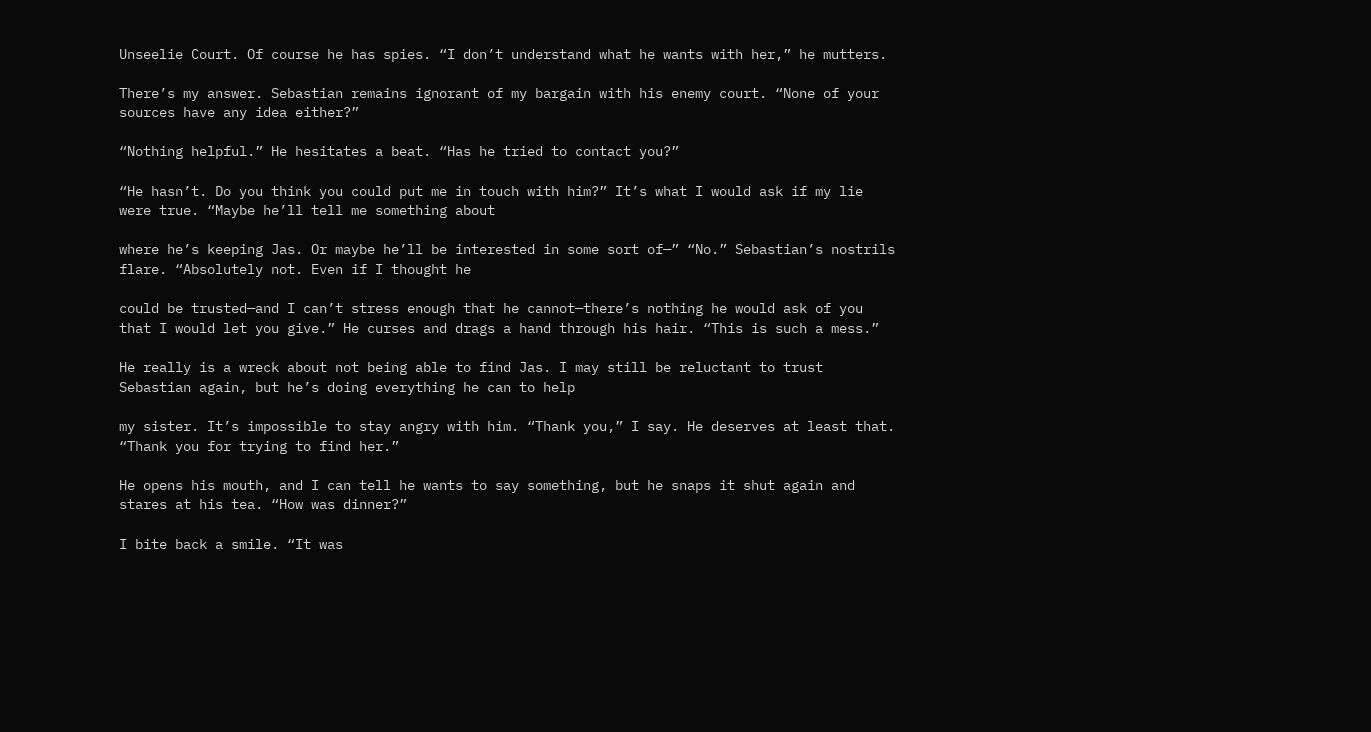Unseelie Court. Of course he has spies. “I don’t understand what he wants with her,” he mutters.

There’s my answer. Sebastian remains ignorant of my bargain with his enemy court. “None of your sources have any idea either?”

“Nothing helpful.” He hesitates a beat. “Has he tried to contact you?”

“He hasn’t. Do you think you could put me in touch with him?” It’s what I would ask if my lie were true. “Maybe he’ll tell me something about

where he’s keeping Jas. Or maybe he’ll be interested in some sort of—” “No.” Sebastian’s nostrils flare. “Absolutely not. Even if I thought he

could be trusted—and I can’t stress enough that he cannot—there’s nothing he would ask of you that I would let you give.” He curses and drags a hand through his hair. “This is such a mess.”

He really is a wreck about not being able to find Jas. I may still be reluctant to trust Sebastian again, but he’s doing everything he can to help

my sister. It’s impossible to stay angry with him. “Thank you,” I say. He deserves at least that. “Thank you for trying to find her.”

He opens his mouth, and I can tell he wants to say something, but he snaps it shut again and stares at his tea. “How was dinner?”

I bite back a smile. “It was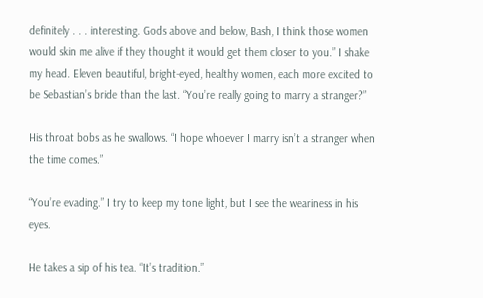definitely . . . interesting. Gods above and below, Bash, I think those women would skin me alive if they thought it would get them closer to you.” I shake my head. Eleven beautiful, bright-eyed, healthy women, each more excited to be Sebastian’s bride than the last. “You’re really going to marry a stranger?”

His throat bobs as he swallows. “I hope whoever I marry isn’t a stranger when the time comes.”

“You’re evading.” I try to keep my tone light, but I see the weariness in his eyes.

He takes a sip of his tea. “It’s tradition.”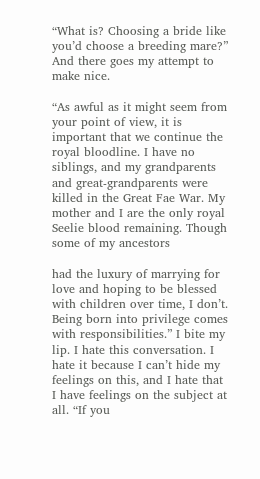“What is? Choosing a bride like you’d choose a breeding mare?” And there goes my attempt to make nice.

“As awful as it might seem from your point of view, it is important that we continue the royal bloodline. I have no siblings, and my grandparents and great-grandparents were killed in the Great Fae War. My mother and I are the only royal Seelie blood remaining. Though some of my ancestors

had the luxury of marrying for love and hoping to be blessed with children over time, I don’t. Being born into privilege comes with responsibilities.” I bite my lip. I hate this conversation. I hate it because I can’t hide my feelings on this, and I hate that I have feelings on the subject at all. “If you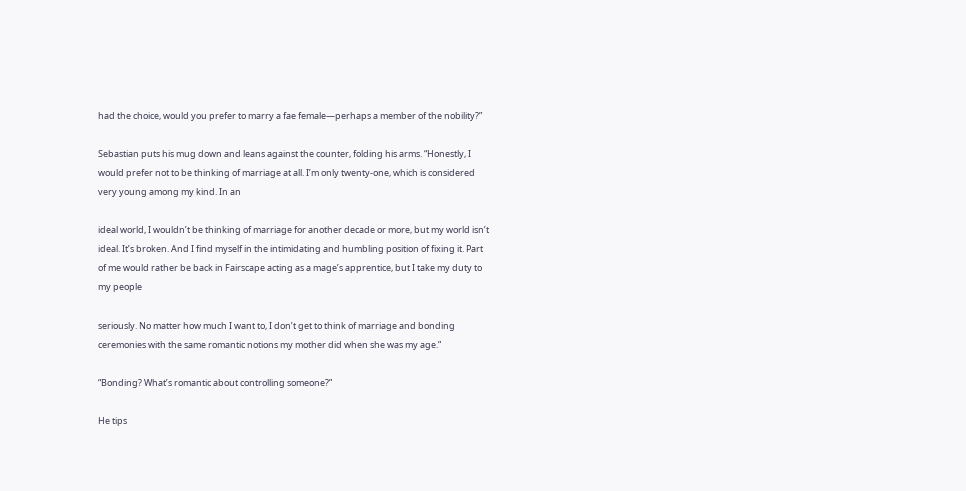had the choice, would you prefer to marry a fae female—perhaps a member of the nobility?”

Sebastian puts his mug down and leans against the counter, folding his arms. “Honestly, I would prefer not to be thinking of marriage at all. I’m only twenty-one, which is considered very young among my kind. In an

ideal world, I wouldn’t be thinking of marriage for another decade or more, but my world isn’t ideal. It’s broken. And I find myself in the intimidating and humbling position of fixing it. Part of me would rather be back in Fairscape acting as a mage’s apprentice, but I take my duty to my people

seriously. No matter how much I want to, I don’t get to think of marriage and bonding ceremonies with the same romantic notions my mother did when she was my age.”

“Bonding? What’s romantic about controlling someone?”

He tips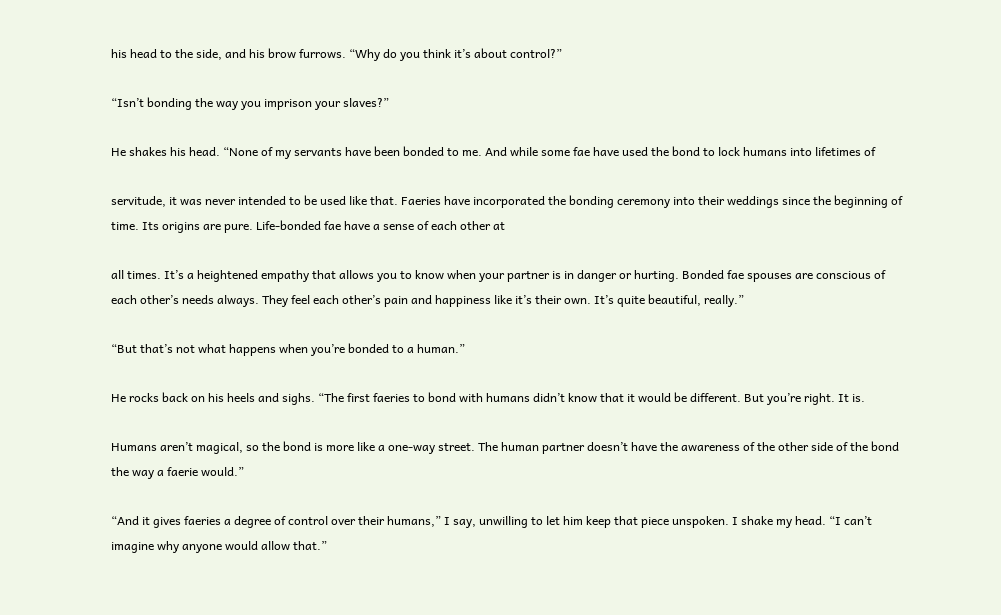his head to the side, and his brow furrows. “Why do you think it’s about control?”

“Isn’t bonding the way you imprison your slaves?”

He shakes his head. “None of my servants have been bonded to me. And while some fae have used the bond to lock humans into lifetimes of

servitude, it was never intended to be used like that. Faeries have incorporated the bonding ceremony into their weddings since the beginning of time. Its origins are pure. Life-bonded fae have a sense of each other at

all times. It’s a heightened empathy that allows you to know when your partner is in danger or hurting. Bonded fae spouses are conscious of each other’s needs always. They feel each other’s pain and happiness like it’s their own. It’s quite beautiful, really.”

“But that’s not what happens when you’re bonded to a human.”

He rocks back on his heels and sighs. “The first faeries to bond with humans didn’t know that it would be different. But you’re right. It is.

Humans aren’t magical, so the bond is more like a one-way street. The human partner doesn’t have the awareness of the other side of the bond the way a faerie would.”

“And it gives faeries a degree of control over their humans,” I say, unwilling to let him keep that piece unspoken. I shake my head. “I can’t imagine why anyone would allow that.”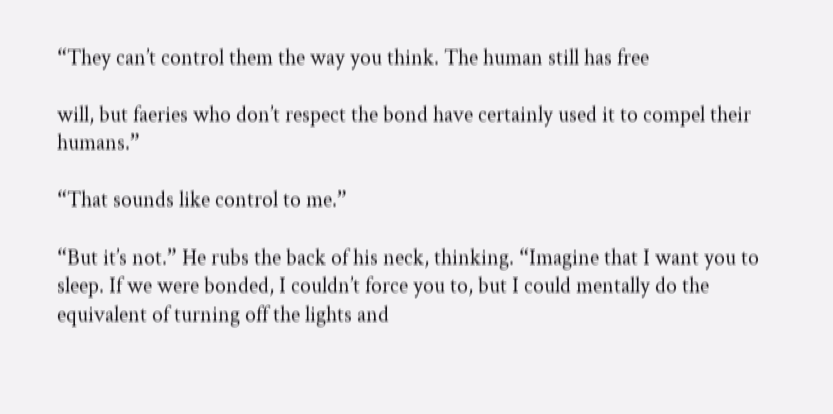“They can’t control them the way you think. The human still has free

will, but faeries who don’t respect the bond have certainly used it to compel their humans.”

“That sounds like control to me.”

“But it’s not.” He rubs the back of his neck, thinking. “Imagine that I want you to sleep. If we were bonded, I couldn’t force you to, but I could mentally do the equivalent of turning off the lights and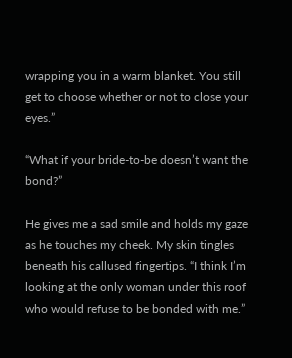wrapping you in a warm blanket. You still get to choose whether or not to close your eyes.”

“What if your bride-to-be doesn’t want the bond?”

He gives me a sad smile and holds my gaze as he touches my cheek. My skin tingles beneath his callused fingertips. “I think I’m looking at the only woman under this roof who would refuse to be bonded with me.”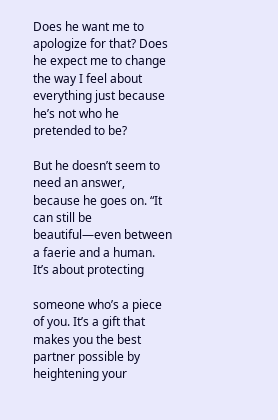Does he want me to apologize for that? Does he expect me to change the way I feel about everything just because he’s not who he pretended to be?

But he doesn’t seem to need an answer, because he goes on. “It can still be beautiful—even between a faerie and a human. It’s about protecting

someone who’s a piece of you. It’s a gift that makes you the best partner possible by heightening your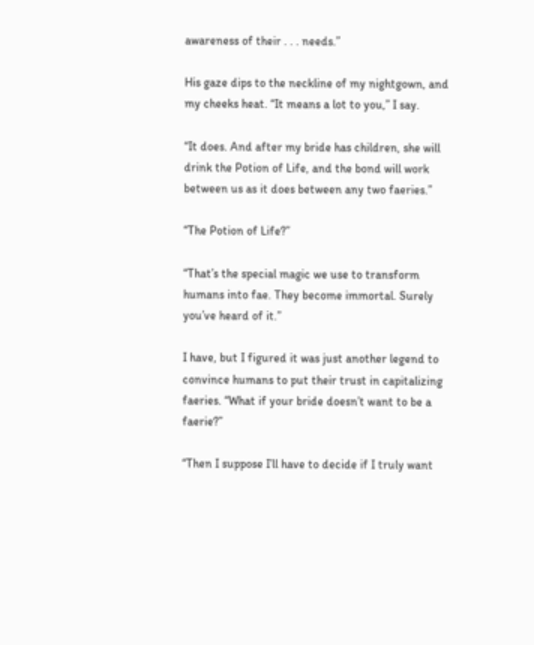awareness of their . . . needs.”

His gaze dips to the neckline of my nightgown, and my cheeks heat. “It means a lot to you,” I say.

“It does. And after my bride has children, she will drink the Potion of Life, and the bond will work between us as it does between any two faeries.”

“The Potion of Life?”

“That’s the special magic we use to transform humans into fae. They become immortal. Surely you’ve heard of it.”

I have, but I figured it was just another legend to convince humans to put their trust in capitalizing faeries. “What if your bride doesn’t want to be a faerie?”

“Then I suppose I’ll have to decide if I truly want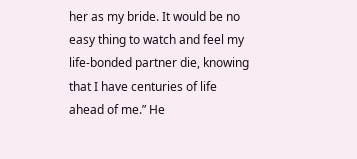her as my bride. It would be no easy thing to watch and feel my life-bonded partner die, knowing that I have centuries of life ahead of me.” He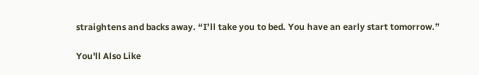straightens and backs away. “I’ll take you to bed. You have an early start tomorrow.”

You'll Also Like